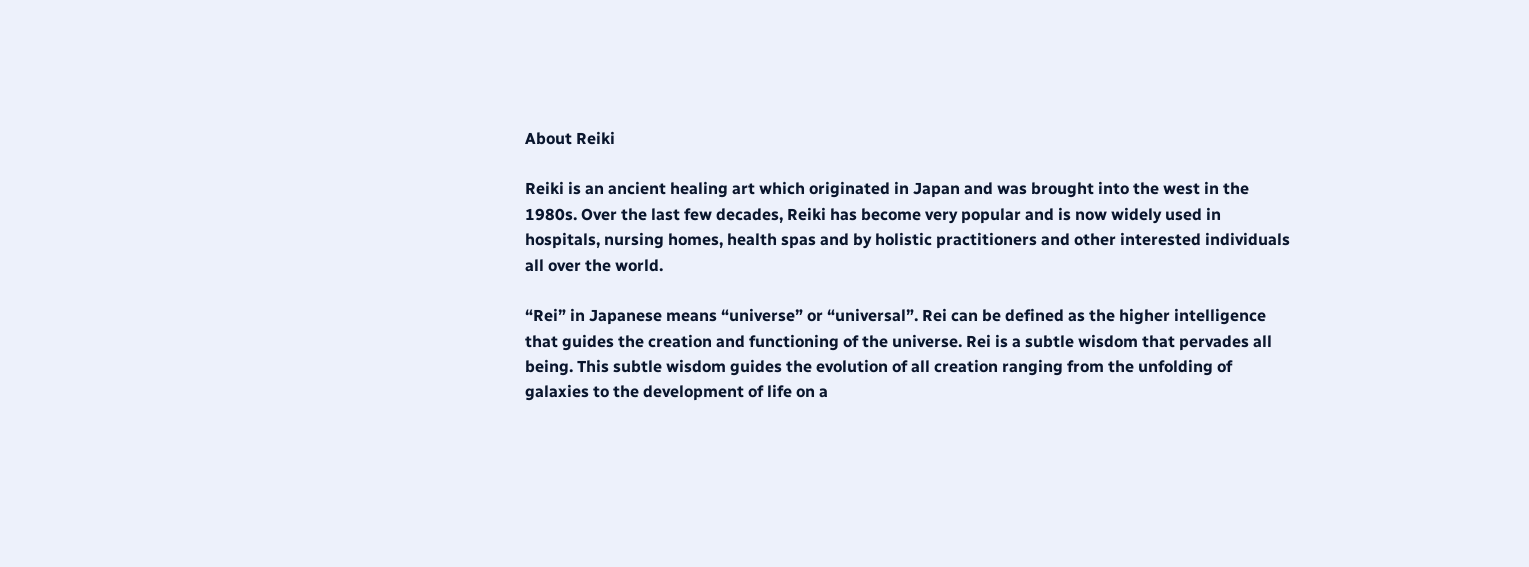About Reiki

Reiki is an ancient healing art which originated in Japan and was brought into the west in the 1980s. Over the last few decades, Reiki has become very popular and is now widely used in hospitals, nursing homes, health spas and by holistic practitioners and other interested individuals all over the world.

“Rei” in Japanese means “universe” or “universal”. Rei can be defined as the higher intelligence that guides the creation and functioning of the universe. Rei is a subtle wisdom that pervades all being. This subtle wisdom guides the evolution of all creation ranging from the unfolding of galaxies to the development of life on a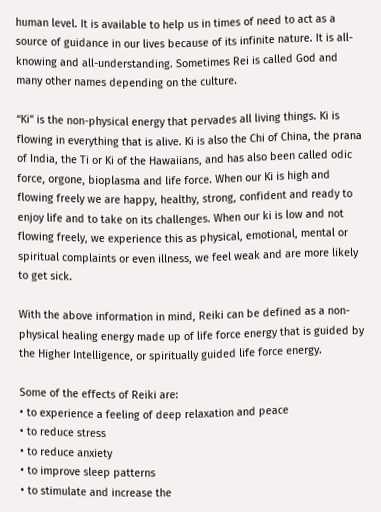human level. It is available to help us in times of need to act as a source of guidance in our lives because of its infinite nature. It is all-knowing and all-understanding. Sometimes Rei is called God and many other names depending on the culture.

“Ki” is the non-physical energy that pervades all living things. Ki is flowing in everything that is alive. Ki is also the Chi of China, the prana of India, the Ti or Ki of the Hawaiians, and has also been called odic force, orgone, bioplasma and life force. When our Ki is high and flowing freely we are happy, healthy, strong, confident and ready to enjoy life and to take on its challenges. When our ki is low and not flowing freely, we experience this as physical, emotional, mental or spiritual complaints or even illness, we feel weak and are more likely to get sick.

With the above information in mind, Reiki can be defined as a non-physical healing energy made up of life force energy that is guided by the Higher Intelligence, or spiritually guided life force energy.

Some of the effects of Reiki are:
• to experience a feeling of deep relaxation and peace
• to reduce stress
• to reduce anxiety
• to improve sleep patterns
• to stimulate and increase the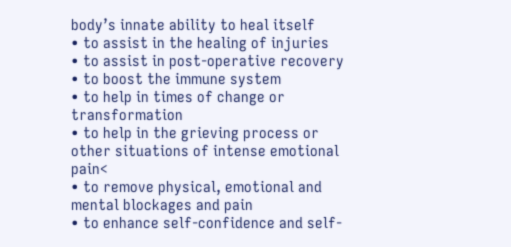body’s innate ability to heal itself
• to assist in the healing of injuries
• to assist in post-operative recovery
• to boost the immune system
• to help in times of change or transformation
• to help in the grieving process or other situations of intense emotional pain<
• to remove physical, emotional and mental blockages and pain
• to enhance self-confidence and self-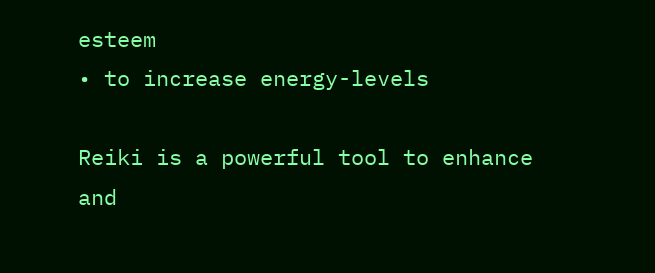esteem
• to increase energy-levels

Reiki is a powerful tool to enhance and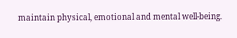maintain physical, emotional and mental well-being.